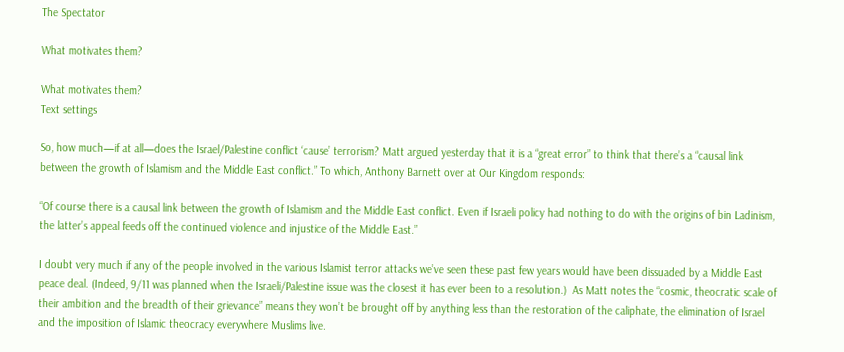The Spectator

What motivates them?

What motivates them?
Text settings

So, how much—if at all—does the Israel/Palestine conflict ‘cause’ terrorism? Matt argued yesterday that it is a “great error” to think that there’s a “causal link between the growth of Islamism and the Middle East conflict.” To which, Anthony Barnett over at Our Kingdom responds:

“Of course there is a causal link between the growth of Islamism and the Middle East conflict. Even if Israeli policy had nothing to do with the origins of bin Ladinism, the latter’s appeal feeds off the continued violence and injustice of the Middle East.”

I doubt very much if any of the people involved in the various Islamist terror attacks we’ve seen these past few years would have been dissuaded by a Middle East peace deal. (Indeed, 9/11 was planned when the Israeli/Palestine issue was the closest it has ever been to a resolution.)  As Matt notes the “cosmic, theocratic scale of their ambition and the breadth of their grievance” means they won’t be brought off by anything less than the restoration of the caliphate, the elimination of Israel and the imposition of Islamic theocracy everywhere Muslims live.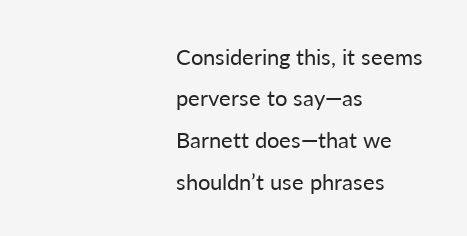Considering this, it seems perverse to say—as Barnett does—that we shouldn’t use phrases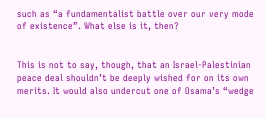such as “a fundamentalist battle over our very mode of existence”. What else is it, then?


This is not to say, though, that an Israel-Palestinian peace deal shouldn’t be deeply wished for on its own merits. It would also undercut one of Osama’s “wedge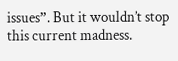issues”. But it wouldn’t stop this current madness.